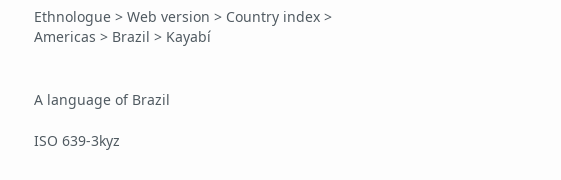Ethnologue > Web version > Country index > Americas > Brazil > Kayabí


A language of Brazil

ISO 639-3kyz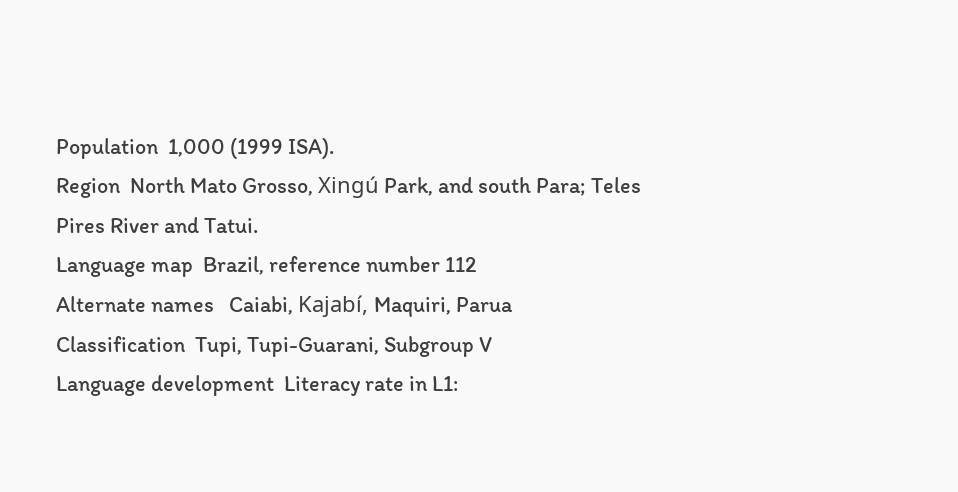Population  1,000 (1999 ISA).
Region  North Mato Grosso, Xingú Park, and south Para; Teles Pires River and Tatui.
Language map  Brazil, reference number 112
Alternate names   Caiabi, Kajabí, Maquiri, Parua
Classification  Tupi, Tupi-Guarani, Subgroup V
Language development  Literacy rate in L1: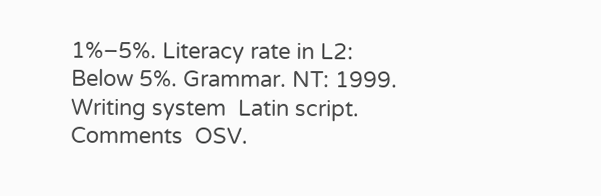1%–5%. Literacy rate in L2: Below 5%. Grammar. NT: 1999.
Writing system  Latin script.
Comments  OSV.